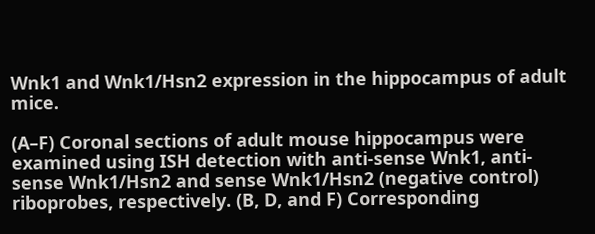Wnk1 and Wnk1/Hsn2 expression in the hippocampus of adult mice.

(A–F) Coronal sections of adult mouse hippocampus were examined using ISH detection with anti-sense Wnk1, anti-sense Wnk1/Hsn2 and sense Wnk1/Hsn2 (negative control) riboprobes, respectively. (B, D, and F) Corresponding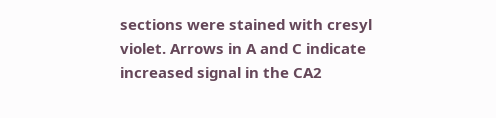sections were stained with cresyl violet. Arrows in A and C indicate increased signal in the CA2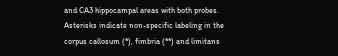and CA3 hippocampal areas with both probes. Asterisks indicate non-specific labeling in the corpus callosum (*), fimbria (**) and limitans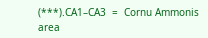(***).CA1–CA3  =  Cornu Ammonis area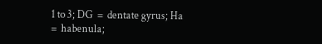1 to 3; DG  =  dentate gyrus; Ha  =  habenula;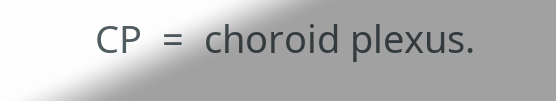CP  =  choroid plexus.